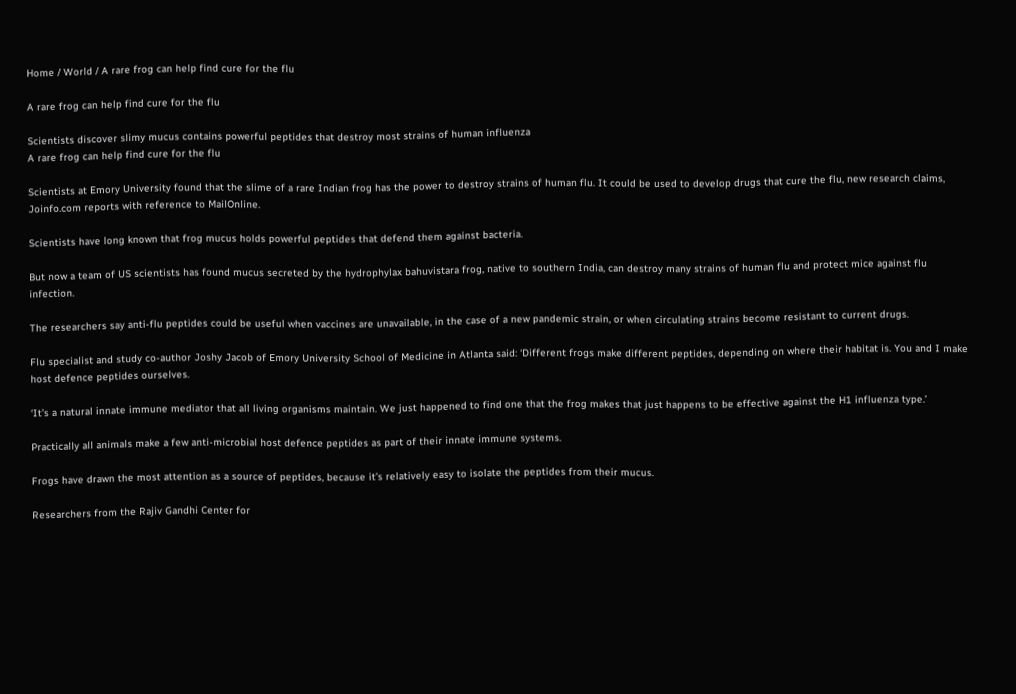Home / World / A rare frog can help find cure for the flu

A rare frog can help find cure for the flu

Scientists discover slimy mucus contains powerful peptides that destroy most strains of human influenza
A rare frog can help find cure for the flu

Scientists at Emory University found that the slime of a rare Indian frog has the power to destroy strains of human flu. It could be used to develop drugs that cure the flu, new research claims, Joinfo.com reports with reference to MailOnline.

Scientists have long known that frog mucus holds powerful peptides that defend them against bacteria.

But now a team of US scientists has found mucus secreted by the hydrophylax bahuvistara frog, native to southern India, can destroy many strains of human flu and protect mice against flu infection.

The researchers say anti-flu peptides could be useful when vaccines are unavailable, in the case of a new pandemic strain, or when circulating strains become resistant to current drugs.

Flu specialist and study co-author Joshy Jacob of Emory University School of Medicine in Atlanta said: ‘Different frogs make different peptides, depending on where their habitat is. You and I make host defence peptides ourselves.

‘It’s a natural innate immune mediator that all living organisms maintain. We just happened to find one that the frog makes that just happens to be effective against the H1 influenza type.’

Practically all animals make a few anti-microbial host defence peptides as part of their innate immune systems.

Frogs have drawn the most attention as a source of peptides, because it’s relatively easy to isolate the peptides from their mucus.

Researchers from the Rajiv Gandhi Center for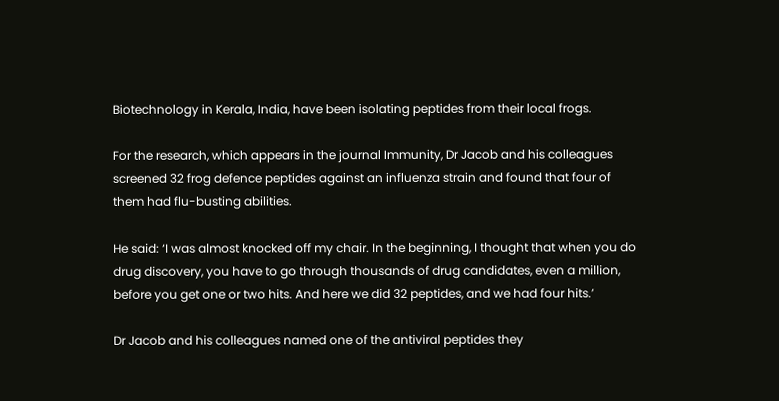Biotechnology in Kerala, India, have been isolating peptides from their local frogs.

For the research, which appears in the journal Immunity, Dr Jacob and his colleagues screened 32 frog defence peptides against an influenza strain and found that four of them had flu-busting abilities.

He said: ‘I was almost knocked off my chair. In the beginning, I thought that when you do drug discovery, you have to go through thousands of drug candidates, even a million, before you get one or two hits. And here we did 32 peptides, and we had four hits.’

Dr Jacob and his colleagues named one of the antiviral peptides they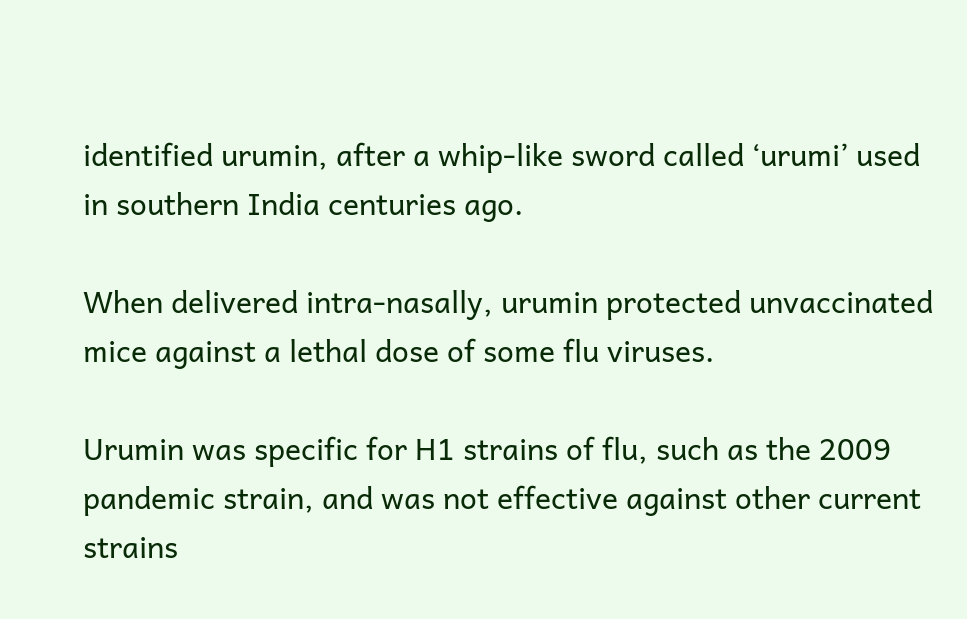identified urumin, after a whip-like sword called ‘urumi’ used in southern India centuries ago.

When delivered intra-nasally, urumin protected unvaccinated mice against a lethal dose of some flu viruses.

Urumin was specific for H1 strains of flu, such as the 2009 pandemic strain, and was not effective against other current strains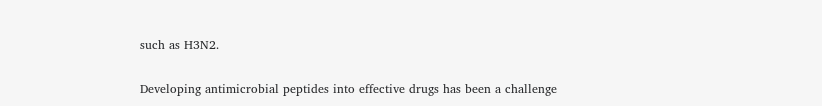such as H3N2.

Developing antimicrobial peptides into effective drugs has been a challenge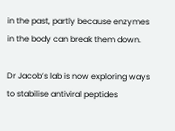in the past, partly because enzymes in the body can break them down.

Dr Jacob’s lab is now exploring ways to stabilise antiviral peptides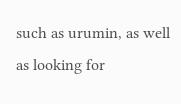such as urumin, as well as looking for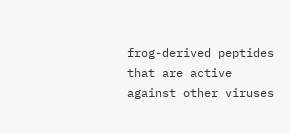frog-derived peptides that are active against other viruses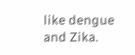like dengue and Zika.